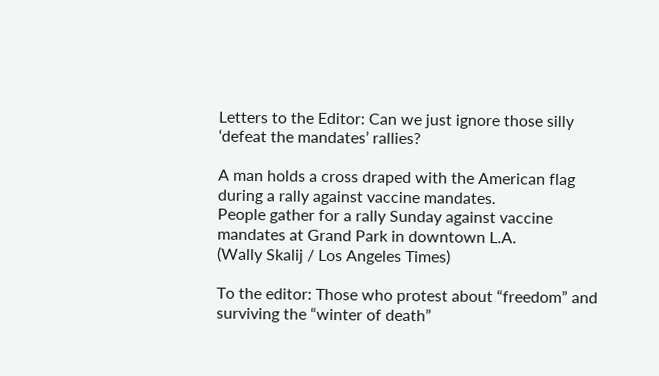Letters to the Editor: Can we just ignore those silly ‘defeat the mandates’ rallies?

A man holds a cross draped with the American flag during a rally against vaccine mandates.
People gather for a rally Sunday against vaccine mandates at Grand Park in downtown L.A.
(Wally Skalij / Los Angeles Times)

To the editor: Those who protest about “freedom” and surviving the “winter of death”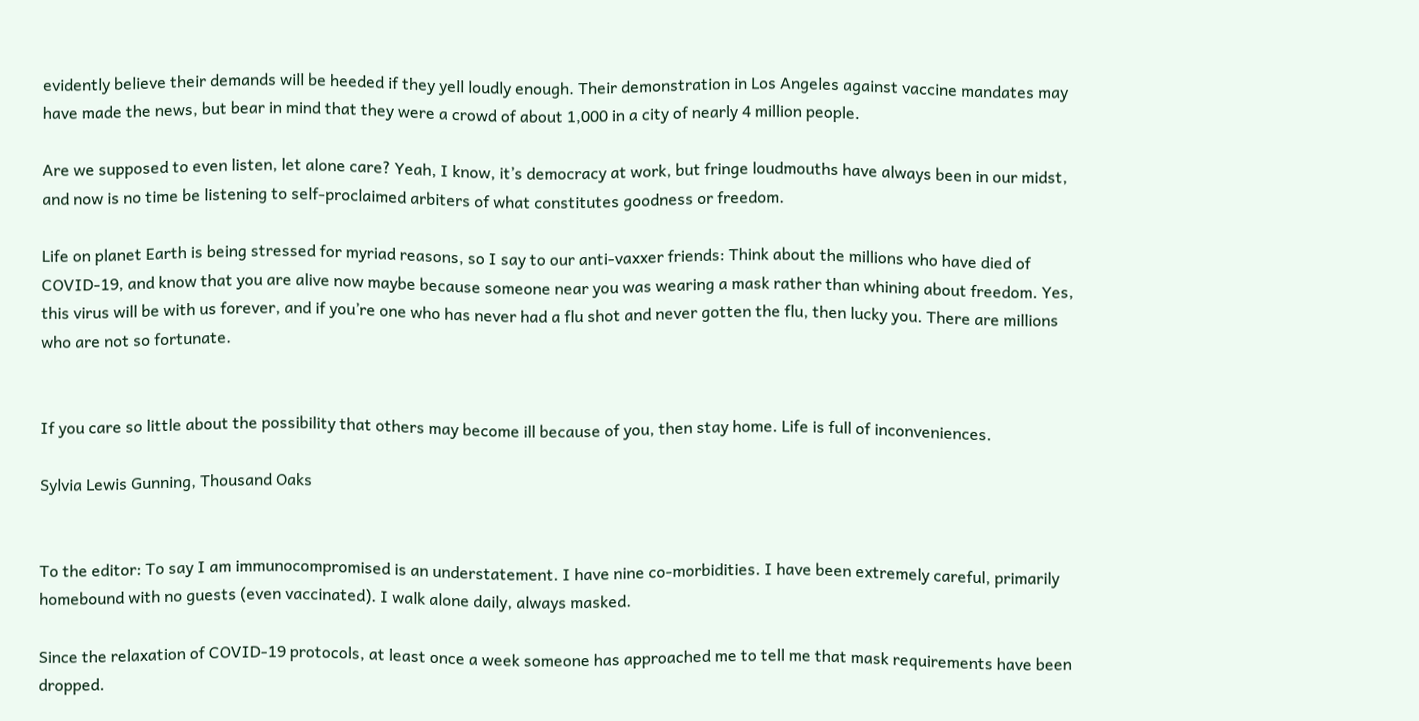evidently believe their demands will be heeded if they yell loudly enough. Their demonstration in Los Angeles against vaccine mandates may have made the news, but bear in mind that they were a crowd of about 1,000 in a city of nearly 4 million people.

Are we supposed to even listen, let alone care? Yeah, I know, it’s democracy at work, but fringe loudmouths have always been in our midst, and now is no time be listening to self-proclaimed arbiters of what constitutes goodness or freedom.

Life on planet Earth is being stressed for myriad reasons, so I say to our anti-vaxxer friends: Think about the millions who have died of COVID-19, and know that you are alive now maybe because someone near you was wearing a mask rather than whining about freedom. Yes, this virus will be with us forever, and if you’re one who has never had a flu shot and never gotten the flu, then lucky you. There are millions who are not so fortunate.


If you care so little about the possibility that others may become ill because of you, then stay home. Life is full of inconveniences.

Sylvia Lewis Gunning, Thousand Oaks


To the editor: To say I am immunocompromised is an understatement. I have nine co-morbidities. I have been extremely careful, primarily homebound with no guests (even vaccinated). I walk alone daily, always masked.

Since the relaxation of COVID-19 protocols, at least once a week someone has approached me to tell me that mask requirements have been dropped.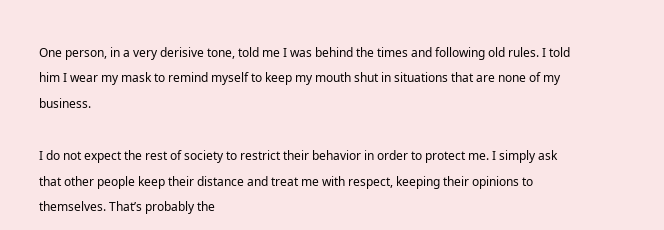One person, in a very derisive tone, told me I was behind the times and following old rules. I told him I wear my mask to remind myself to keep my mouth shut in situations that are none of my business.

I do not expect the rest of society to restrict their behavior in order to protect me. I simply ask that other people keep their distance and treat me with respect, keeping their opinions to themselves. That’s probably the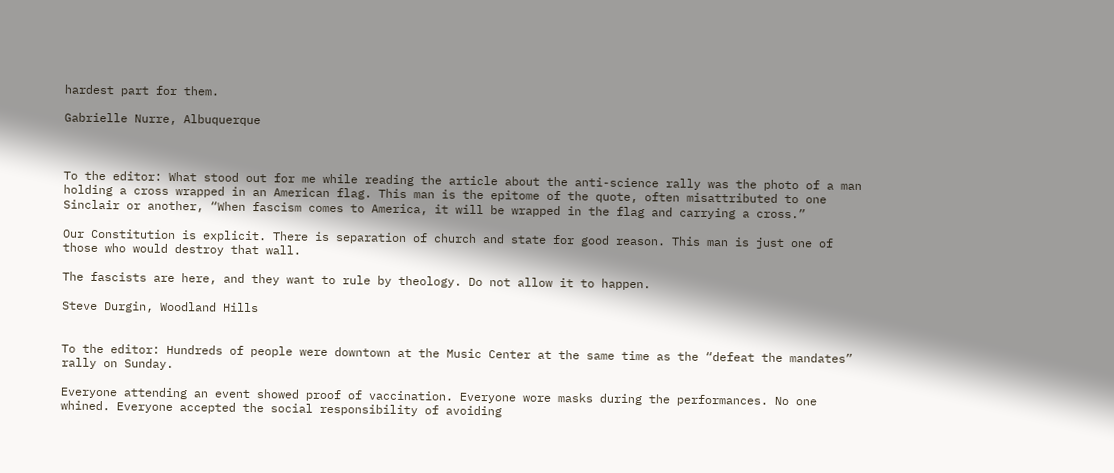hardest part for them.

Gabrielle Nurre, Albuquerque



To the editor: What stood out for me while reading the article about the anti-science rally was the photo of a man holding a cross wrapped in an American flag. This man is the epitome of the quote, often misattributed to one Sinclair or another, “When fascism comes to America, it will be wrapped in the flag and carrying a cross.”

Our Constitution is explicit. There is separation of church and state for good reason. This man is just one of those who would destroy that wall.

The fascists are here, and they want to rule by theology. Do not allow it to happen.

Steve Durgin, Woodland Hills


To the editor: Hundreds of people were downtown at the Music Center at the same time as the “defeat the mandates” rally on Sunday.

Everyone attending an event showed proof of vaccination. Everyone wore masks during the performances. No one whined. Everyone accepted the social responsibility of avoiding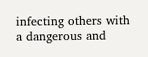infecting others with a dangerous and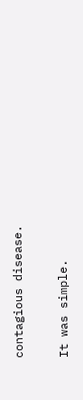contagious disease.

It was simple.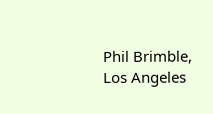Phil Brimble, Los Angeles